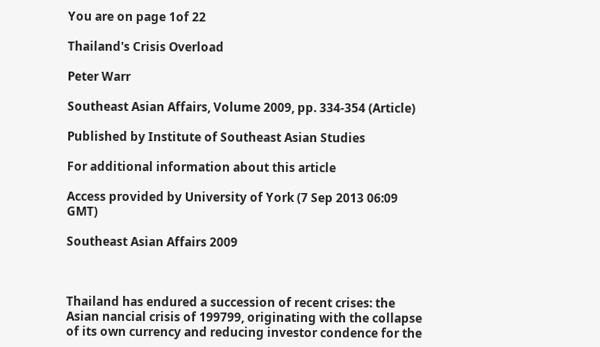You are on page 1of 22

Thailand's Crisis Overload

Peter Warr

Southeast Asian Affairs, Volume 2009, pp. 334-354 (Article)

Published by Institute of Southeast Asian Studies

For additional information about this article

Access provided by University of York (7 Sep 2013 06:09 GMT)

Southeast Asian Affairs 2009



Thailand has endured a succession of recent crises: the Asian nancial crisis of 199799, originating with the collapse of its own currency and reducing investor condence for the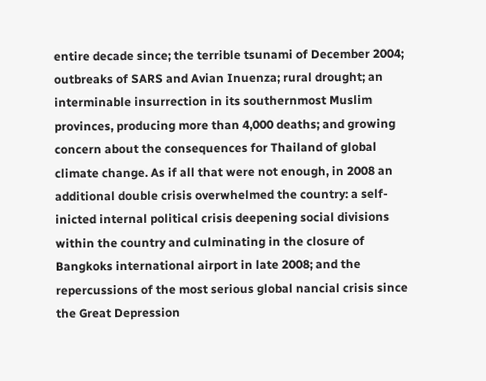entire decade since; the terrible tsunami of December 2004; outbreaks of SARS and Avian Inuenza; rural drought; an interminable insurrection in its southernmost Muslim provinces, producing more than 4,000 deaths; and growing concern about the consequences for Thailand of global climate change. As if all that were not enough, in 2008 an additional double crisis overwhelmed the country: a self-inicted internal political crisis deepening social divisions within the country and culminating in the closure of Bangkoks international airport in late 2008; and the repercussions of the most serious global nancial crisis since the Great Depression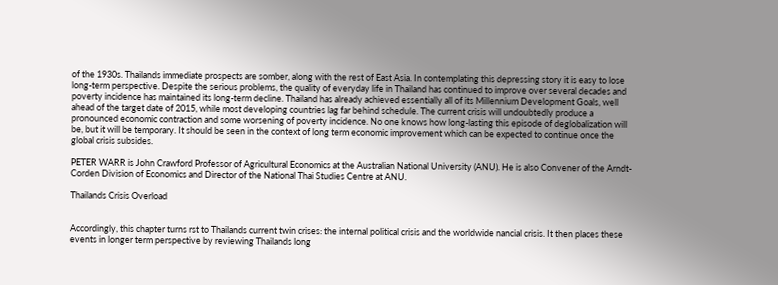of the 1930s. Thailands immediate prospects are somber, along with the rest of East Asia. In contemplating this depressing story it is easy to lose long-term perspective. Despite the serious problems, the quality of everyday life in Thailand has continued to improve over several decades and poverty incidence has maintained its long-term decline. Thailand has already achieved essentially all of its Millennium Development Goals, well ahead of the target date of 2015, while most developing countries lag far behind schedule. The current crisis will undoubtedly produce a pronounced economic contraction and some worsening of poverty incidence. No one knows how long-lasting this episode of deglobalization will be, but it will be temporary. It should be seen in the context of long term economic improvement which can be expected to continue once the global crisis subsides.

PETER WARR is John Crawford Professor of Agricultural Economics at the Australian National University (ANU). He is also Convener of the Arndt-Corden Division of Economics and Director of the National Thai Studies Centre at ANU.

Thailands Crisis Overload


Accordingly, this chapter turns rst to Thailands current twin crises: the internal political crisis and the worldwide nancial crisis. It then places these events in longer term perspective by reviewing Thailands long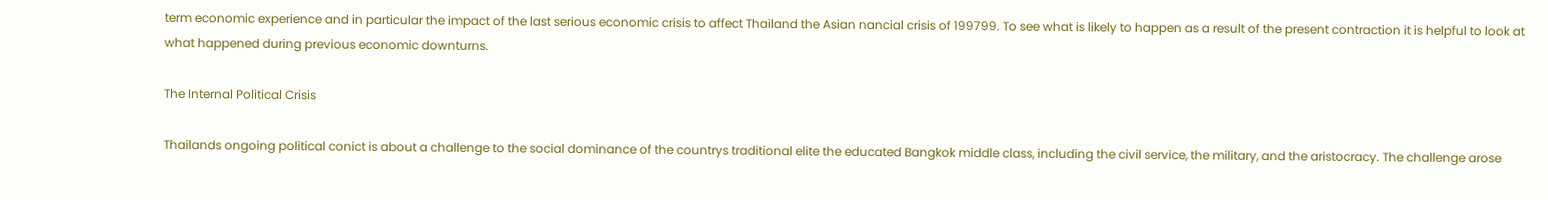term economic experience and in particular the impact of the last serious economic crisis to affect Thailand the Asian nancial crisis of 199799. To see what is likely to happen as a result of the present contraction it is helpful to look at what happened during previous economic downturns.

The Internal Political Crisis

Thailands ongoing political conict is about a challenge to the social dominance of the countrys traditional elite the educated Bangkok middle class, including the civil service, the military, and the aristocracy. The challenge arose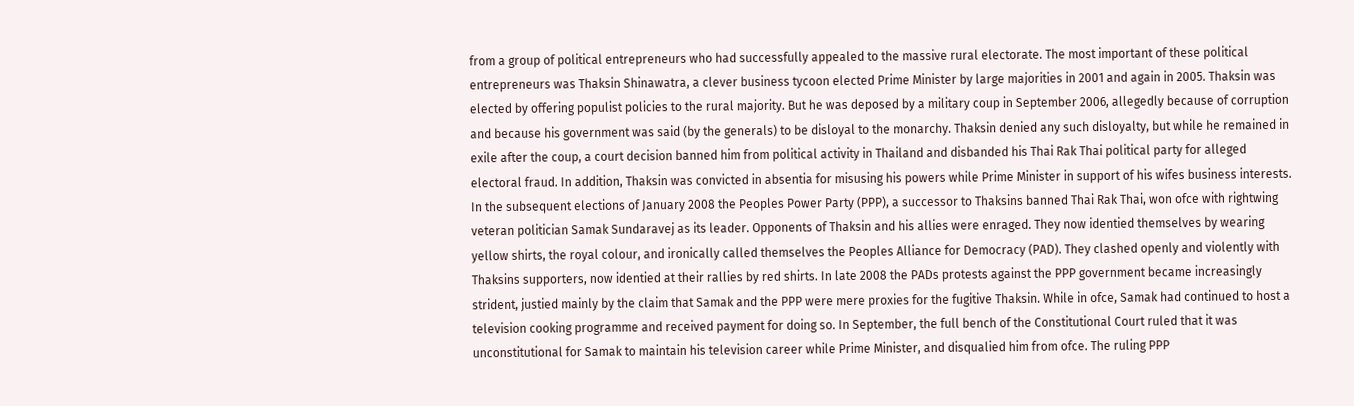from a group of political entrepreneurs who had successfully appealed to the massive rural electorate. The most important of these political entrepreneurs was Thaksin Shinawatra, a clever business tycoon elected Prime Minister by large majorities in 2001 and again in 2005. Thaksin was elected by offering populist policies to the rural majority. But he was deposed by a military coup in September 2006, allegedly because of corruption and because his government was said (by the generals) to be disloyal to the monarchy. Thaksin denied any such disloyalty, but while he remained in exile after the coup, a court decision banned him from political activity in Thailand and disbanded his Thai Rak Thai political party for alleged electoral fraud. In addition, Thaksin was convicted in absentia for misusing his powers while Prime Minister in support of his wifes business interests. In the subsequent elections of January 2008 the Peoples Power Party (PPP), a successor to Thaksins banned Thai Rak Thai, won ofce with rightwing veteran politician Samak Sundaravej as its leader. Opponents of Thaksin and his allies were enraged. They now identied themselves by wearing yellow shirts, the royal colour, and ironically called themselves the Peoples Alliance for Democracy (PAD). They clashed openly and violently with Thaksins supporters, now identied at their rallies by red shirts. In late 2008 the PADs protests against the PPP government became increasingly strident, justied mainly by the claim that Samak and the PPP were mere proxies for the fugitive Thaksin. While in ofce, Samak had continued to host a television cooking programme and received payment for doing so. In September, the full bench of the Constitutional Court ruled that it was unconstitutional for Samak to maintain his television career while Prime Minister, and disqualied him from ofce. The ruling PPP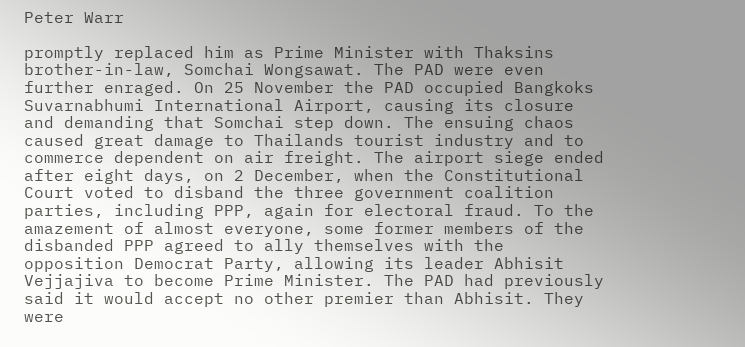Peter Warr

promptly replaced him as Prime Minister with Thaksins brother-in-law, Somchai Wongsawat. The PAD were even further enraged. On 25 November the PAD occupied Bangkoks Suvarnabhumi International Airport, causing its closure and demanding that Somchai step down. The ensuing chaos caused great damage to Thailands tourist industry and to commerce dependent on air freight. The airport siege ended after eight days, on 2 December, when the Constitutional Court voted to disband the three government coalition parties, including PPP, again for electoral fraud. To the amazement of almost everyone, some former members of the disbanded PPP agreed to ally themselves with the opposition Democrat Party, allowing its leader Abhisit Vejjajiva to become Prime Minister. The PAD had previously said it would accept no other premier than Abhisit. They were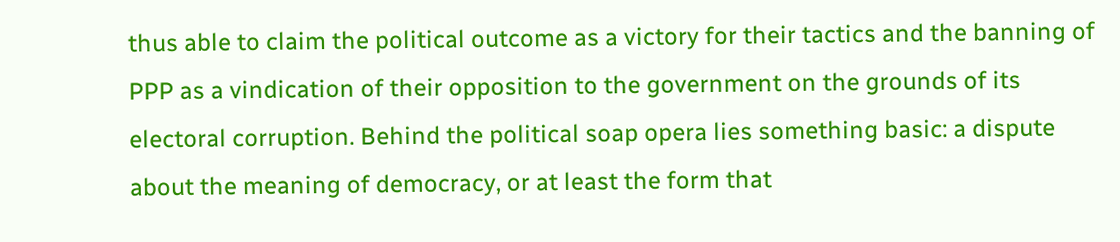thus able to claim the political outcome as a victory for their tactics and the banning of PPP as a vindication of their opposition to the government on the grounds of its electoral corruption. Behind the political soap opera lies something basic: a dispute about the meaning of democracy, or at least the form that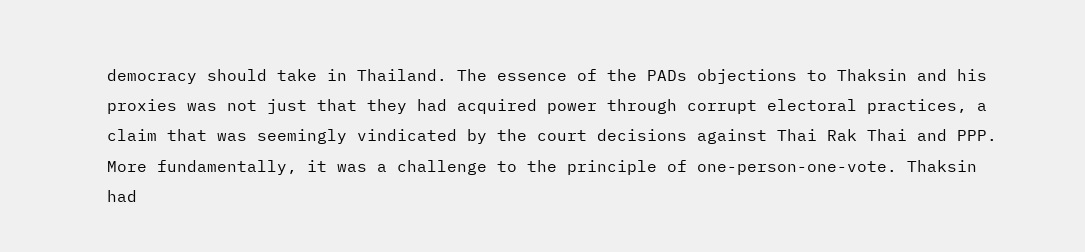democracy should take in Thailand. The essence of the PADs objections to Thaksin and his proxies was not just that they had acquired power through corrupt electoral practices, a claim that was seemingly vindicated by the court decisions against Thai Rak Thai and PPP. More fundamentally, it was a challenge to the principle of one-person-one-vote. Thaksin had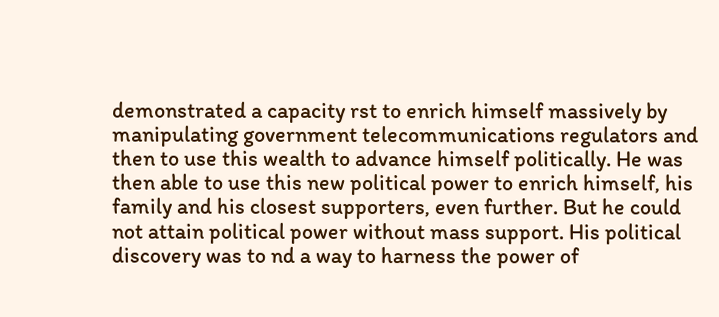demonstrated a capacity rst to enrich himself massively by manipulating government telecommunications regulators and then to use this wealth to advance himself politically. He was then able to use this new political power to enrich himself, his family and his closest supporters, even further. But he could not attain political power without mass support. His political discovery was to nd a way to harness the power of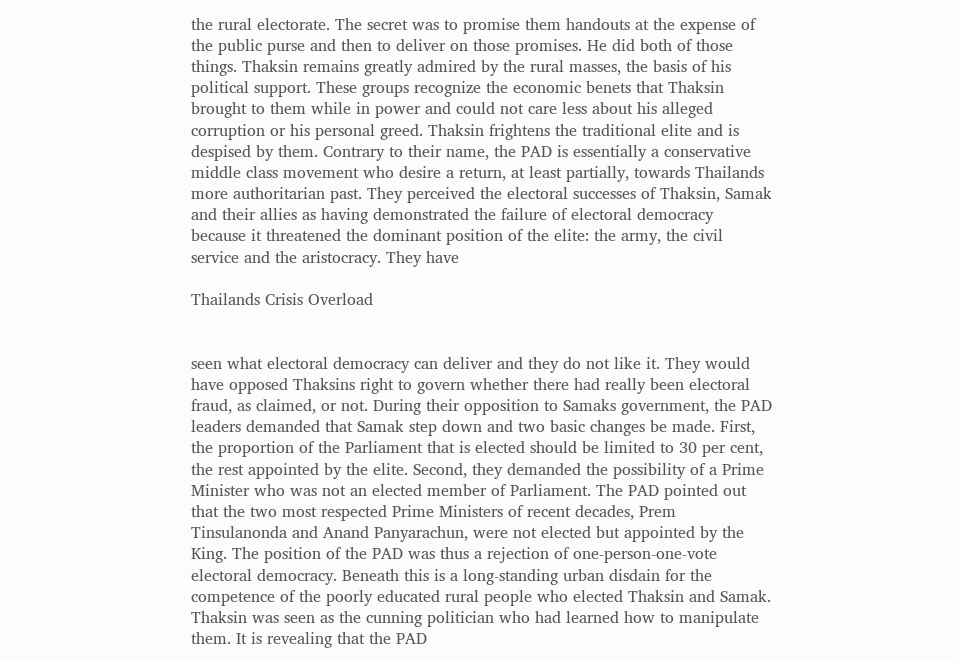the rural electorate. The secret was to promise them handouts at the expense of the public purse and then to deliver on those promises. He did both of those things. Thaksin remains greatly admired by the rural masses, the basis of his political support. These groups recognize the economic benets that Thaksin brought to them while in power and could not care less about his alleged corruption or his personal greed. Thaksin frightens the traditional elite and is despised by them. Contrary to their name, the PAD is essentially a conservative middle class movement who desire a return, at least partially, towards Thailands more authoritarian past. They perceived the electoral successes of Thaksin, Samak and their allies as having demonstrated the failure of electoral democracy because it threatened the dominant position of the elite: the army, the civil service and the aristocracy. They have

Thailands Crisis Overload


seen what electoral democracy can deliver and they do not like it. They would have opposed Thaksins right to govern whether there had really been electoral fraud, as claimed, or not. During their opposition to Samaks government, the PAD leaders demanded that Samak step down and two basic changes be made. First, the proportion of the Parliament that is elected should be limited to 30 per cent, the rest appointed by the elite. Second, they demanded the possibility of a Prime Minister who was not an elected member of Parliament. The PAD pointed out that the two most respected Prime Ministers of recent decades, Prem Tinsulanonda and Anand Panyarachun, were not elected but appointed by the King. The position of the PAD was thus a rejection of one-person-one-vote electoral democracy. Beneath this is a long-standing urban disdain for the competence of the poorly educated rural people who elected Thaksin and Samak. Thaksin was seen as the cunning politician who had learned how to manipulate them. It is revealing that the PAD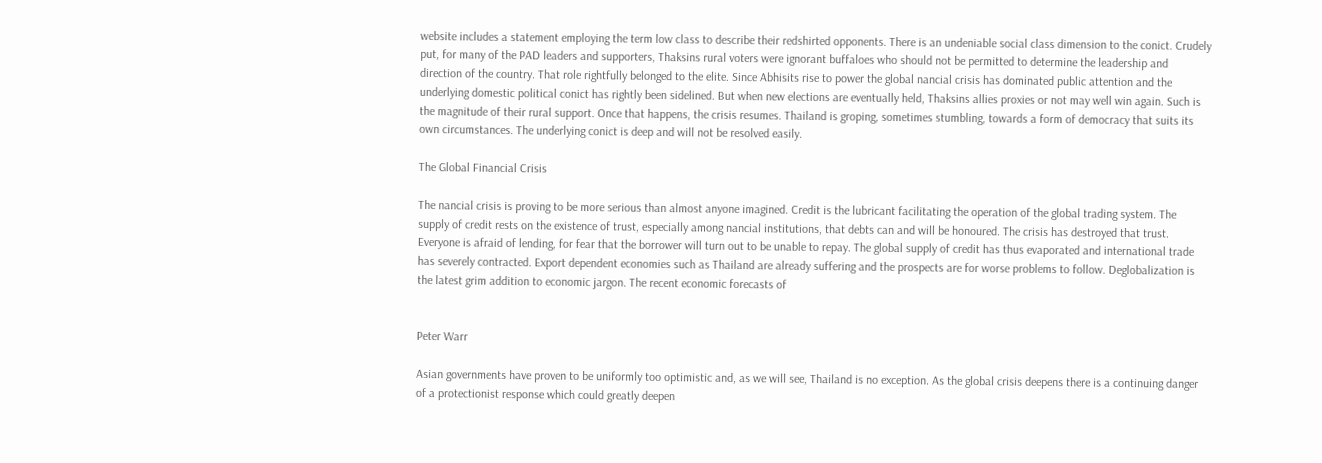website includes a statement employing the term low class to describe their redshirted opponents. There is an undeniable social class dimension to the conict. Crudely put, for many of the PAD leaders and supporters, Thaksins rural voters were ignorant buffaloes who should not be permitted to determine the leadership and direction of the country. That role rightfully belonged to the elite. Since Abhisits rise to power the global nancial crisis has dominated public attention and the underlying domestic political conict has rightly been sidelined. But when new elections are eventually held, Thaksins allies proxies or not may well win again. Such is the magnitude of their rural support. Once that happens, the crisis resumes. Thailand is groping, sometimes stumbling, towards a form of democracy that suits its own circumstances. The underlying conict is deep and will not be resolved easily.

The Global Financial Crisis

The nancial crisis is proving to be more serious than almost anyone imagined. Credit is the lubricant facilitating the operation of the global trading system. The supply of credit rests on the existence of trust, especially among nancial institutions, that debts can and will be honoured. The crisis has destroyed that trust. Everyone is afraid of lending, for fear that the borrower will turn out to be unable to repay. The global supply of credit has thus evaporated and international trade has severely contracted. Export dependent economies such as Thailand are already suffering and the prospects are for worse problems to follow. Deglobalization is the latest grim addition to economic jargon. The recent economic forecasts of


Peter Warr

Asian governments have proven to be uniformly too optimistic and, as we will see, Thailand is no exception. As the global crisis deepens there is a continuing danger of a protectionist response which could greatly deepen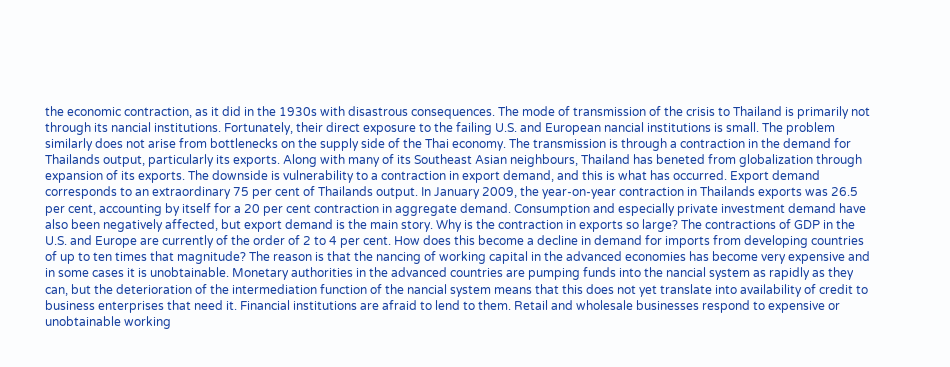the economic contraction, as it did in the 1930s with disastrous consequences. The mode of transmission of the crisis to Thailand is primarily not through its nancial institutions. Fortunately, their direct exposure to the failing U.S. and European nancial institutions is small. The problem similarly does not arise from bottlenecks on the supply side of the Thai economy. The transmission is through a contraction in the demand for Thailands output, particularly its exports. Along with many of its Southeast Asian neighbours, Thailand has beneted from globalization through expansion of its exports. The downside is vulnerability to a contraction in export demand, and this is what has occurred. Export demand corresponds to an extraordinary 75 per cent of Thailands output. In January 2009, the year-on-year contraction in Thailands exports was 26.5 per cent, accounting by itself for a 20 per cent contraction in aggregate demand. Consumption and especially private investment demand have also been negatively affected, but export demand is the main story. Why is the contraction in exports so large? The contractions of GDP in the U.S. and Europe are currently of the order of 2 to 4 per cent. How does this become a decline in demand for imports from developing countries of up to ten times that magnitude? The reason is that the nancing of working capital in the advanced economies has become very expensive and in some cases it is unobtainable. Monetary authorities in the advanced countries are pumping funds into the nancial system as rapidly as they can, but the deterioration of the intermediation function of the nancial system means that this does not yet translate into availability of credit to business enterprises that need it. Financial institutions are afraid to lend to them. Retail and wholesale businesses respond to expensive or unobtainable working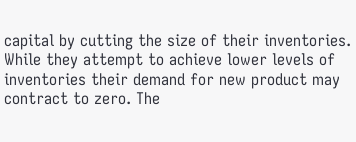capital by cutting the size of their inventories. While they attempt to achieve lower levels of inventories their demand for new product may contract to zero. The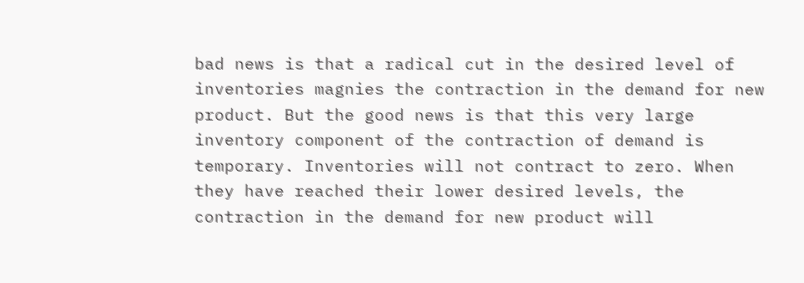bad news is that a radical cut in the desired level of inventories magnies the contraction in the demand for new product. But the good news is that this very large inventory component of the contraction of demand is temporary. Inventories will not contract to zero. When they have reached their lower desired levels, the contraction in the demand for new product will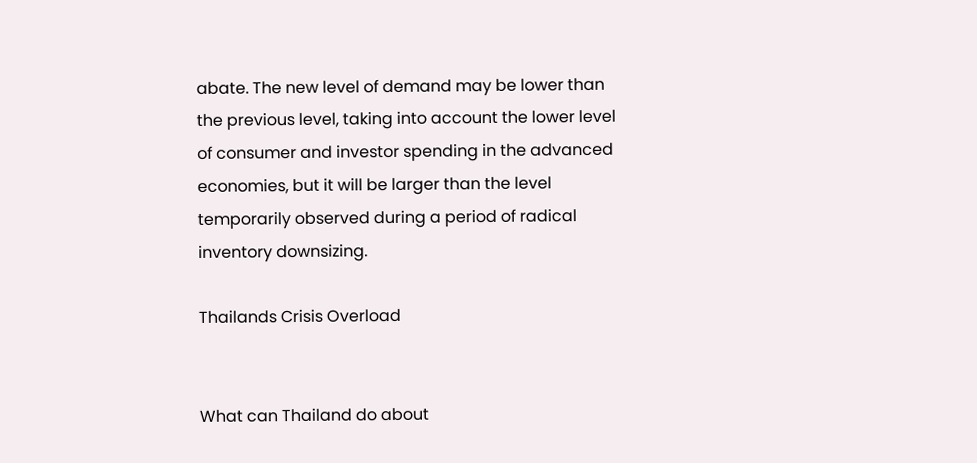abate. The new level of demand may be lower than the previous level, taking into account the lower level of consumer and investor spending in the advanced economies, but it will be larger than the level temporarily observed during a period of radical inventory downsizing.

Thailands Crisis Overload


What can Thailand do about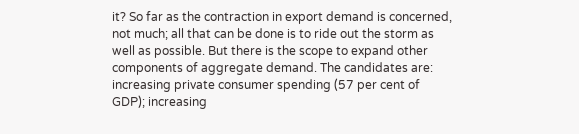it? So far as the contraction in export demand is concerned, not much; all that can be done is to ride out the storm as well as possible. But there is the scope to expand other components of aggregate demand. The candidates are: increasing private consumer spending (57 per cent of GDP); increasing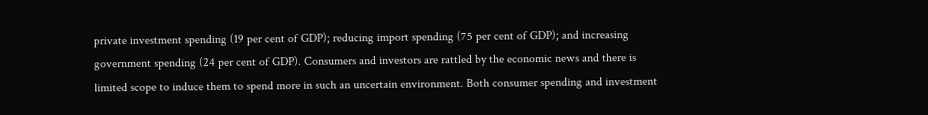private investment spending (19 per cent of GDP); reducing import spending (75 per cent of GDP); and increasing government spending (24 per cent of GDP). Consumers and investors are rattled by the economic news and there is limited scope to induce them to spend more in such an uncertain environment. Both consumer spending and investment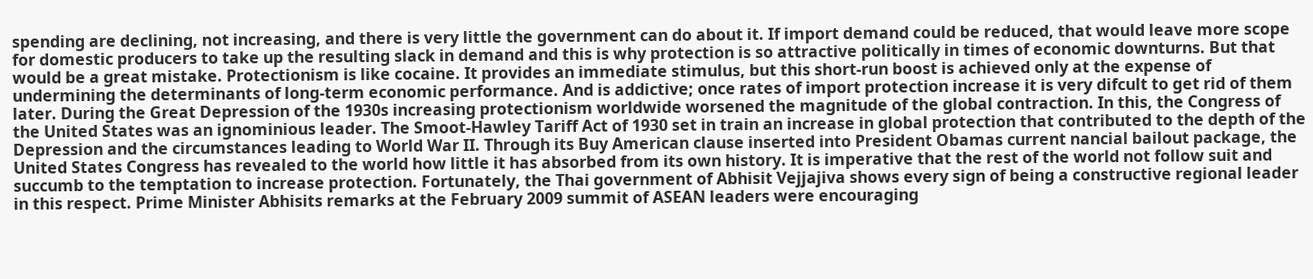spending are declining, not increasing, and there is very little the government can do about it. If import demand could be reduced, that would leave more scope for domestic producers to take up the resulting slack in demand and this is why protection is so attractive politically in times of economic downturns. But that would be a great mistake. Protectionism is like cocaine. It provides an immediate stimulus, but this short-run boost is achieved only at the expense of undermining the determinants of long-term economic performance. And is addictive; once rates of import protection increase it is very difcult to get rid of them later. During the Great Depression of the 1930s increasing protectionism worldwide worsened the magnitude of the global contraction. In this, the Congress of the United States was an ignominious leader. The Smoot-Hawley Tariff Act of 1930 set in train an increase in global protection that contributed to the depth of the Depression and the circumstances leading to World War II. Through its Buy American clause inserted into President Obamas current nancial bailout package, the United States Congress has revealed to the world how little it has absorbed from its own history. It is imperative that the rest of the world not follow suit and succumb to the temptation to increase protection. Fortunately, the Thai government of Abhisit Vejjajiva shows every sign of being a constructive regional leader in this respect. Prime Minister Abhisits remarks at the February 2009 summit of ASEAN leaders were encouraging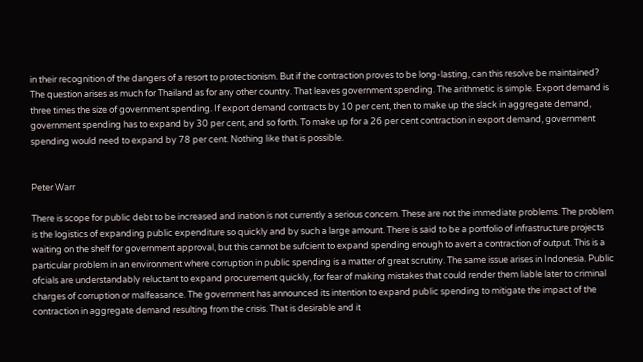in their recognition of the dangers of a resort to protectionism. But if the contraction proves to be long-lasting, can this resolve be maintained? The question arises as much for Thailand as for any other country. That leaves government spending. The arithmetic is simple. Export demand is three times the size of government spending. If export demand contracts by 10 per cent, then to make up the slack in aggregate demand, government spending has to expand by 30 per cent, and so forth. To make up for a 26 per cent contraction in export demand, government spending would need to expand by 78 per cent. Nothing like that is possible.


Peter Warr

There is scope for public debt to be increased and ination is not currently a serious concern. These are not the immediate problems. The problem is the logistics of expanding public expenditure so quickly and by such a large amount. There is said to be a portfolio of infrastructure projects waiting on the shelf for government approval, but this cannot be sufcient to expand spending enough to avert a contraction of output. This is a particular problem in an environment where corruption in public spending is a matter of great scrutiny. The same issue arises in Indonesia. Public ofcials are understandably reluctant to expand procurement quickly, for fear of making mistakes that could render them liable later to criminal charges of corruption or malfeasance. The government has announced its intention to expand public spending to mitigate the impact of the contraction in aggregate demand resulting from the crisis. That is desirable and it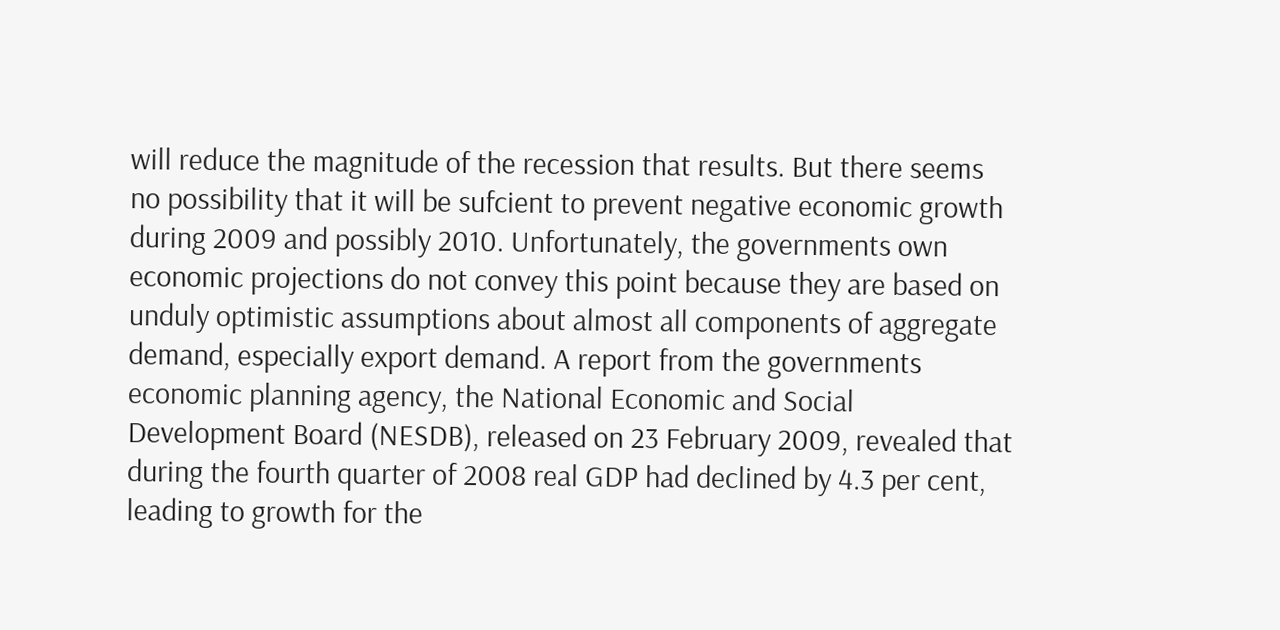will reduce the magnitude of the recession that results. But there seems no possibility that it will be sufcient to prevent negative economic growth during 2009 and possibly 2010. Unfortunately, the governments own economic projections do not convey this point because they are based on unduly optimistic assumptions about almost all components of aggregate demand, especially export demand. A report from the governments economic planning agency, the National Economic and Social Development Board (NESDB), released on 23 February 2009, revealed that during the fourth quarter of 2008 real GDP had declined by 4.3 per cent, leading to growth for the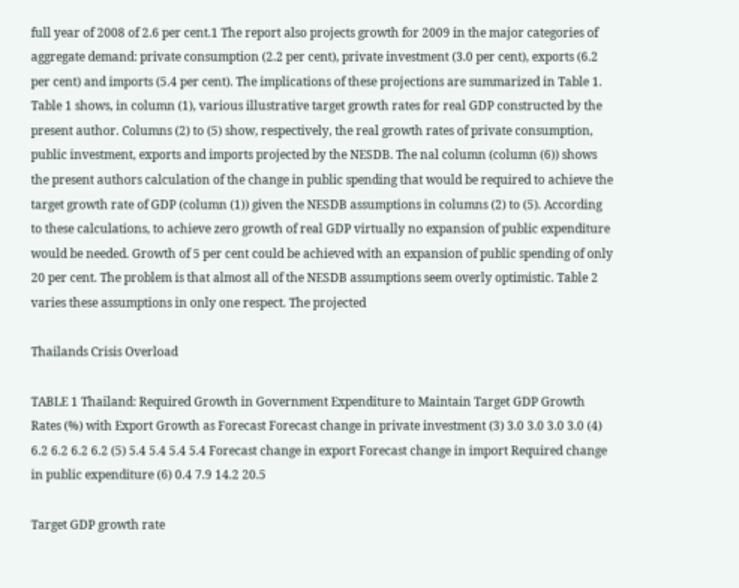full year of 2008 of 2.6 per cent.1 The report also projects growth for 2009 in the major categories of aggregate demand: private consumption (2.2 per cent), private investment (3.0 per cent), exports (6.2 per cent) and imports (5.4 per cent). The implications of these projections are summarized in Table 1. Table 1 shows, in column (1), various illustrative target growth rates for real GDP constructed by the present author. Columns (2) to (5) show, respectively, the real growth rates of private consumption, public investment, exports and imports projected by the NESDB. The nal column (column (6)) shows the present authors calculation of the change in public spending that would be required to achieve the target growth rate of GDP (column (1)) given the NESDB assumptions in columns (2) to (5). According to these calculations, to achieve zero growth of real GDP virtually no expansion of public expenditure would be needed. Growth of 5 per cent could be achieved with an expansion of public spending of only 20 per cent. The problem is that almost all of the NESDB assumptions seem overly optimistic. Table 2 varies these assumptions in only one respect. The projected

Thailands Crisis Overload

TABLE 1 Thailand: Required Growth in Government Expenditure to Maintain Target GDP Growth Rates (%) with Export Growth as Forecast Forecast change in private investment (3) 3.0 3.0 3.0 3.0 (4) 6.2 6.2 6.2 6.2 (5) 5.4 5.4 5.4 5.4 Forecast change in export Forecast change in import Required change in public expenditure (6) 0.4 7.9 14.2 20.5

Target GDP growth rate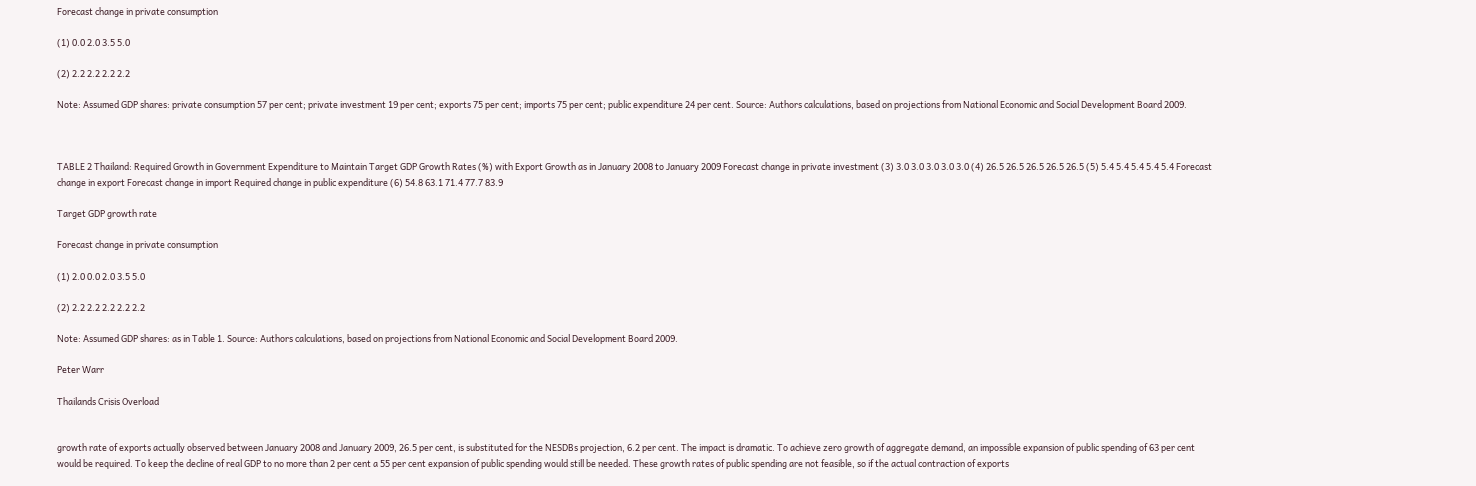Forecast change in private consumption

(1) 0.0 2.0 3.5 5.0

(2) 2.2 2.2 2.2 2.2

Note: Assumed GDP shares: private consumption 57 per cent; private investment 19 per cent; exports 75 per cent; imports 75 per cent; public expenditure 24 per cent. Source: Authors calculations, based on projections from National Economic and Social Development Board 2009.



TABLE 2 Thailand: Required Growth in Government Expenditure to Maintain Target GDP Growth Rates (%) with Export Growth as in January 2008 to January 2009 Forecast change in private investment (3) 3.0 3.0 3.0 3.0 3.0 (4) 26.5 26.5 26.5 26.5 26.5 (5) 5.4 5.4 5.4 5.4 5.4 Forecast change in export Forecast change in import Required change in public expenditure (6) 54.8 63.1 71.4 77.7 83.9

Target GDP growth rate

Forecast change in private consumption

(1) 2.0 0.0 2.0 3.5 5.0

(2) 2.2 2.2 2.2 2.2 2.2

Note: Assumed GDP shares: as in Table 1. Source: Authors calculations, based on projections from National Economic and Social Development Board 2009.

Peter Warr

Thailands Crisis Overload


growth rate of exports actually observed between January 2008 and January 2009, 26.5 per cent, is substituted for the NESDBs projection, 6.2 per cent. The impact is dramatic. To achieve zero growth of aggregate demand, an impossible expansion of public spending of 63 per cent would be required. To keep the decline of real GDP to no more than 2 per cent a 55 per cent expansion of public spending would still be needed. These growth rates of public spending are not feasible, so if the actual contraction of exports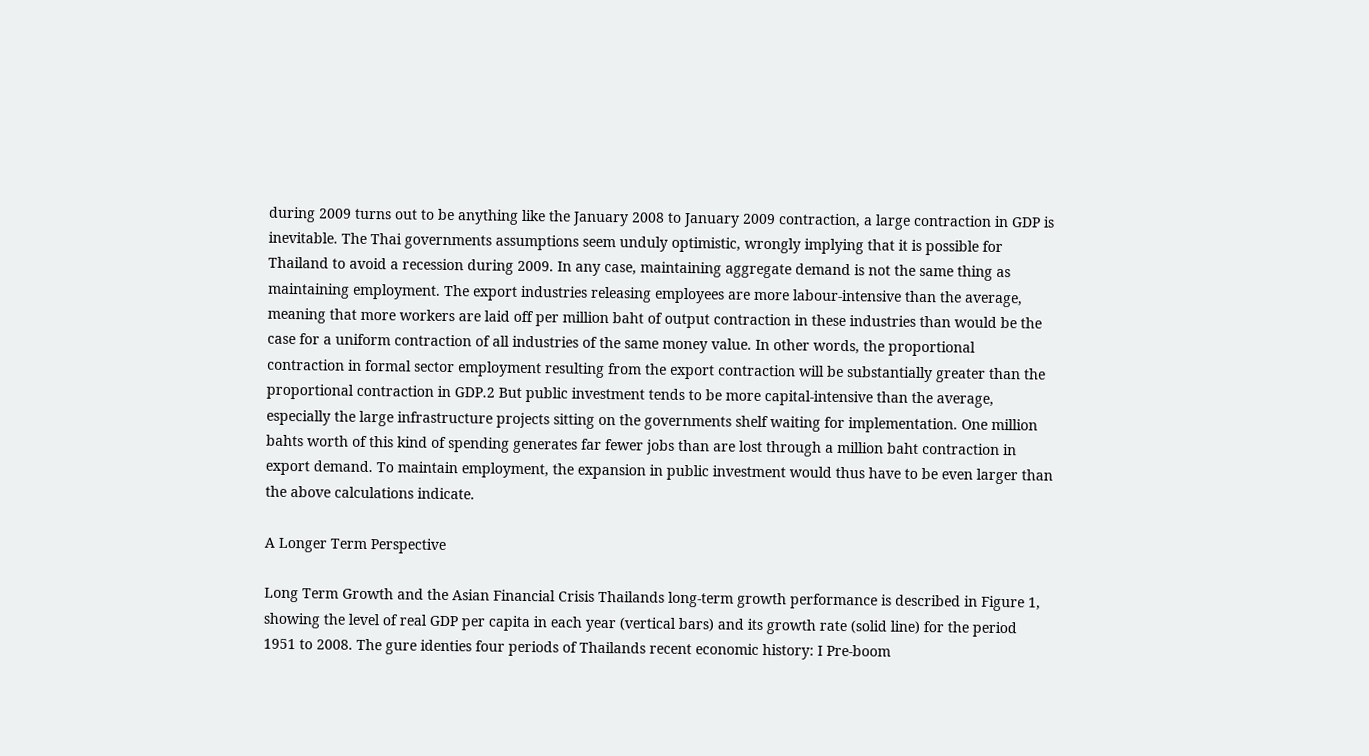during 2009 turns out to be anything like the January 2008 to January 2009 contraction, a large contraction in GDP is inevitable. The Thai governments assumptions seem unduly optimistic, wrongly implying that it is possible for Thailand to avoid a recession during 2009. In any case, maintaining aggregate demand is not the same thing as maintaining employment. The export industries releasing employees are more labour-intensive than the average, meaning that more workers are laid off per million baht of output contraction in these industries than would be the case for a uniform contraction of all industries of the same money value. In other words, the proportional contraction in formal sector employment resulting from the export contraction will be substantially greater than the proportional contraction in GDP.2 But public investment tends to be more capital-intensive than the average, especially the large infrastructure projects sitting on the governments shelf waiting for implementation. One million bahts worth of this kind of spending generates far fewer jobs than are lost through a million baht contraction in export demand. To maintain employment, the expansion in public investment would thus have to be even larger than the above calculations indicate.

A Longer Term Perspective

Long Term Growth and the Asian Financial Crisis Thailands long-term growth performance is described in Figure 1, showing the level of real GDP per capita in each year (vertical bars) and its growth rate (solid line) for the period 1951 to 2008. The gure identies four periods of Thailands recent economic history: I Pre-boom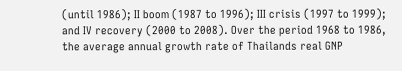(until 1986); II boom (1987 to 1996); III crisis (1997 to 1999); and IV recovery (2000 to 2008). Over the period 1968 to 1986, the average annual growth rate of Thailands real GNP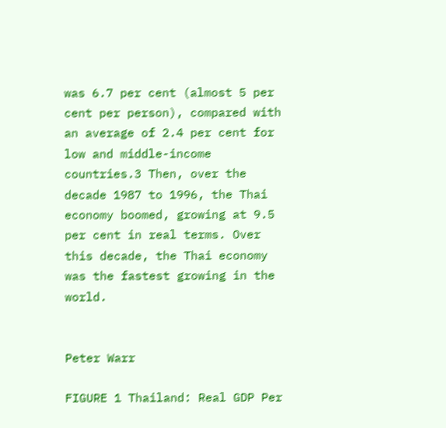was 6.7 per cent (almost 5 per cent per person), compared with an average of 2.4 per cent for low and middle-income countries.3 Then, over the decade 1987 to 1996, the Thai economy boomed, growing at 9.5 per cent in real terms. Over this decade, the Thai economy was the fastest growing in the world.


Peter Warr

FIGURE 1 Thailand: Real GDP Per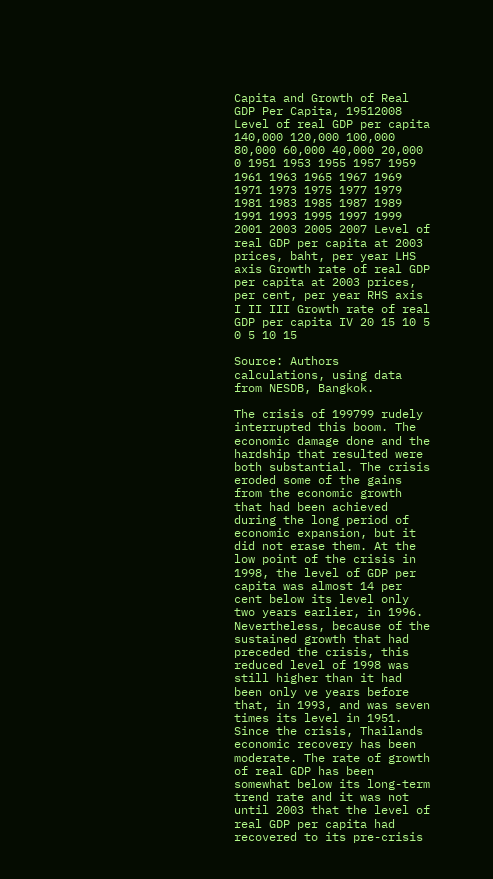Capita and Growth of Real GDP Per Capita, 19512008
Level of real GDP per capita 140,000 120,000 100,000 80,000 60,000 40,000 20,000 0 1951 1953 1955 1957 1959 1961 1963 1965 1967 1969 1971 1973 1975 1977 1979 1981 1983 1985 1987 1989 1991 1993 1995 1997 1999 2001 2003 2005 2007 Level of real GDP per capita at 2003 prices, baht, per year LHS axis Growth rate of real GDP per capita at 2003 prices, per cent, per year RHS axis I II III Growth rate of real GDP per capita IV 20 15 10 5 0 5 10 15

Source: Authors calculations, using data from NESDB, Bangkok.

The crisis of 199799 rudely interrupted this boom. The economic damage done and the hardship that resulted were both substantial. The crisis eroded some of the gains from the economic growth that had been achieved during the long period of economic expansion, but it did not erase them. At the low point of the crisis in 1998, the level of GDP per capita was almost 14 per cent below its level only two years earlier, in 1996. Nevertheless, because of the sustained growth that had preceded the crisis, this reduced level of 1998 was still higher than it had been only ve years before that, in 1993, and was seven times its level in 1951. Since the crisis, Thailands economic recovery has been moderate. The rate of growth of real GDP has been somewhat below its long-term trend rate and it was not until 2003 that the level of real GDP per capita had recovered to its pre-crisis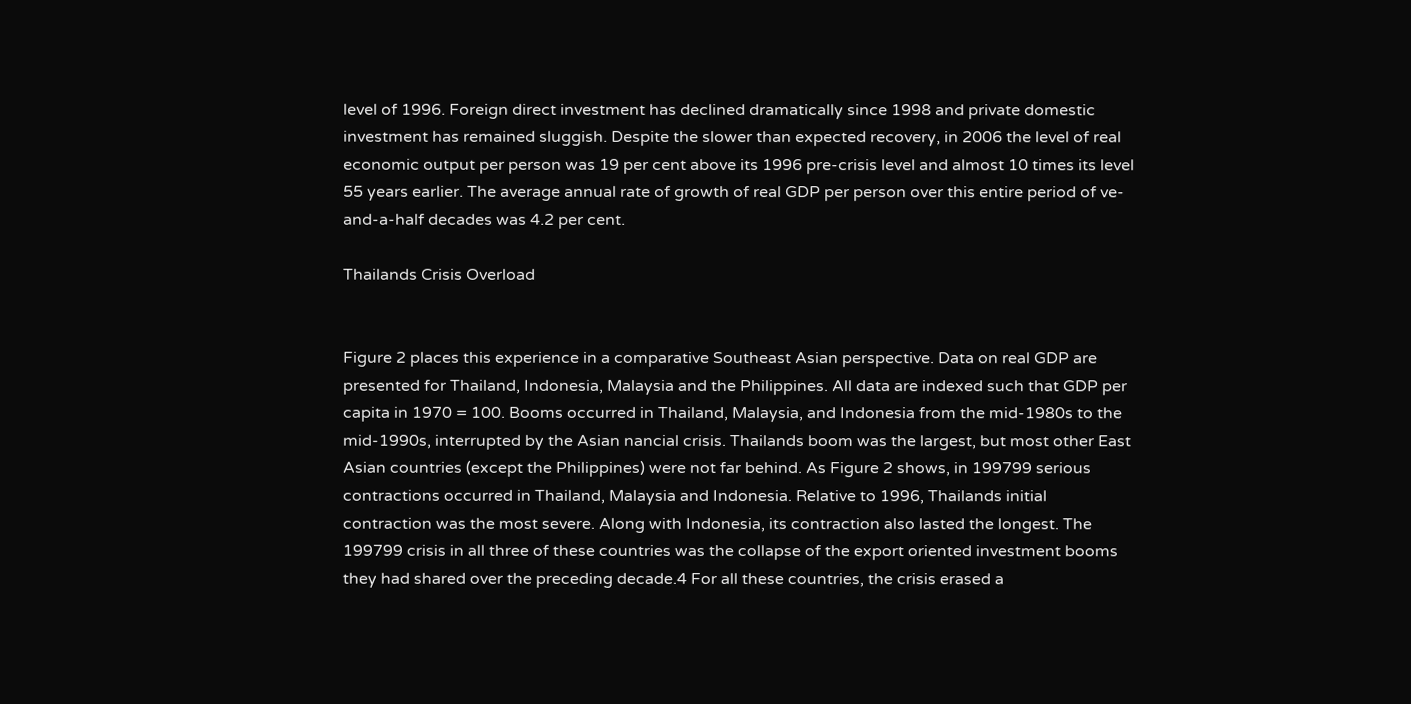level of 1996. Foreign direct investment has declined dramatically since 1998 and private domestic investment has remained sluggish. Despite the slower than expected recovery, in 2006 the level of real economic output per person was 19 per cent above its 1996 pre-crisis level and almost 10 times its level 55 years earlier. The average annual rate of growth of real GDP per person over this entire period of ve-and-a-half decades was 4.2 per cent.

Thailands Crisis Overload


Figure 2 places this experience in a comparative Southeast Asian perspective. Data on real GDP are presented for Thailand, Indonesia, Malaysia and the Philippines. All data are indexed such that GDP per capita in 1970 = 100. Booms occurred in Thailand, Malaysia, and Indonesia from the mid-1980s to the mid-1990s, interrupted by the Asian nancial crisis. Thailands boom was the largest, but most other East Asian countries (except the Philippines) were not far behind. As Figure 2 shows, in 199799 serious contractions occurred in Thailand, Malaysia and Indonesia. Relative to 1996, Thailands initial contraction was the most severe. Along with Indonesia, its contraction also lasted the longest. The 199799 crisis in all three of these countries was the collapse of the export oriented investment booms they had shared over the preceding decade.4 For all these countries, the crisis erased a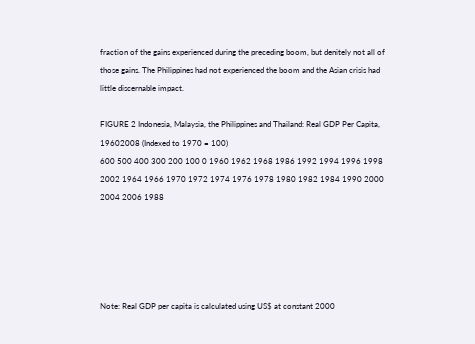fraction of the gains experienced during the preceding boom, but denitely not all of those gains. The Philippines had not experienced the boom and the Asian crisis had little discernable impact.

FIGURE 2 Indonesia, Malaysia, the Philippines and Thailand: Real GDP Per Capita, 19602008 (Indexed to 1970 = 100)
600 500 400 300 200 100 0 1960 1962 1968 1986 1992 1994 1996 1998 2002 1964 1966 1970 1972 1974 1976 1978 1980 1982 1984 1990 2000 2004 2006 1988





Note: Real GDP per capita is calculated using US$ at constant 2000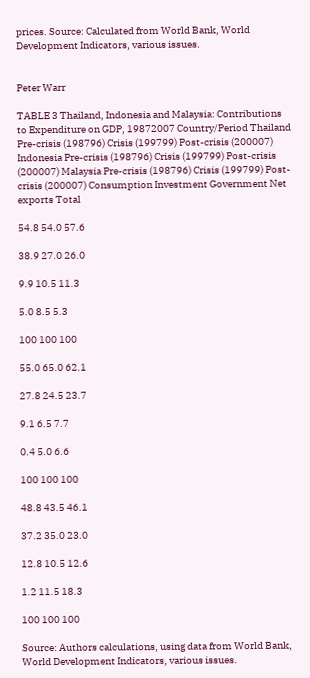prices. Source: Calculated from World Bank, World Development Indicators, various issues.


Peter Warr

TABLE 3 Thailand, Indonesia and Malaysia: Contributions to Expenditure on GDP, 19872007 Country/Period Thailand Pre-crisis (198796) Crisis (199799) Post-crisis (200007) Indonesia Pre-crisis (198796) Crisis (199799) Post-crisis (200007) Malaysia Pre-crisis (198796) Crisis (199799) Post-crisis (200007) Consumption Investment Government Net exports Total

54.8 54.0 57.6

38.9 27.0 26.0

9.9 10.5 11.3

5.0 8.5 5.3

100 100 100

55.0 65.0 62.1

27.8 24.5 23.7

9.1 6.5 7.7

0.4 5.0 6.6

100 100 100

48.8 43.5 46.1

37.2 35.0 23.0

12.8 10.5 12.6

1.2 11.5 18.3

100 100 100

Source: Authors calculations, using data from World Bank, World Development Indicators, various issues.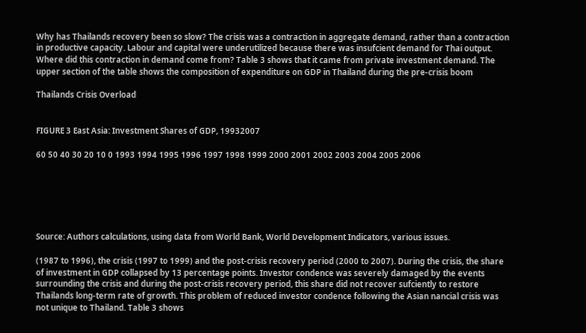Why has Thailands recovery been so slow? The crisis was a contraction in aggregate demand, rather than a contraction in productive capacity. Labour and capital were underutilized because there was insufcient demand for Thai output. Where did this contraction in demand come from? Table 3 shows that it came from private investment demand. The upper section of the table shows the composition of expenditure on GDP in Thailand during the pre-crisis boom

Thailands Crisis Overload


FIGURE 3 East Asia: Investment Shares of GDP, 19932007

60 50 40 30 20 10 0 1993 1994 1995 1996 1997 1998 1999 2000 2001 2002 2003 2004 2005 2006






Source: Authors calculations, using data from World Bank, World Development Indicators, various issues.

(1987 to 1996), the crisis (1997 to 1999) and the post-crisis recovery period (2000 to 2007). During the crisis, the share of investment in GDP collapsed by 13 percentage points. Investor condence was severely damaged by the events surrounding the crisis and during the post-crisis recovery period, this share did not recover sufciently to restore Thailands long-term rate of growth. This problem of reduced investor condence following the Asian nancial crisis was not unique to Thailand. Table 3 shows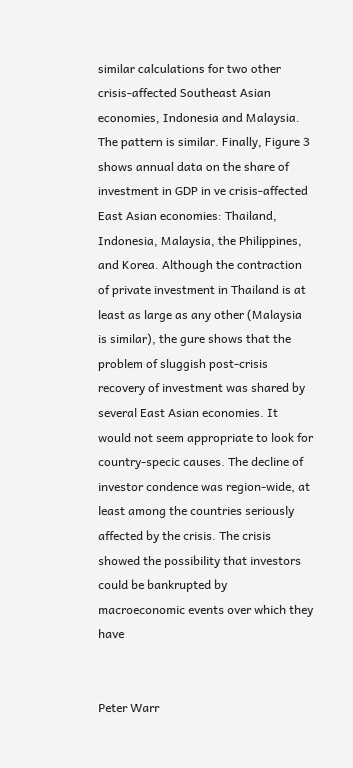similar calculations for two other crisis-affected Southeast Asian economies, Indonesia and Malaysia. The pattern is similar. Finally, Figure 3 shows annual data on the share of investment in GDP in ve crisis-affected East Asian economies: Thailand, Indonesia, Malaysia, the Philippines, and Korea. Although the contraction of private investment in Thailand is at least as large as any other (Malaysia is similar), the gure shows that the problem of sluggish post-crisis recovery of investment was shared by several East Asian economies. It would not seem appropriate to look for country-specic causes. The decline of investor condence was region-wide, at least among the countries seriously affected by the crisis. The crisis showed the possibility that investors could be bankrupted by macroeconomic events over which they have


Peter Warr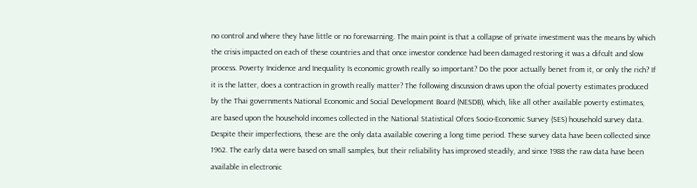no control and where they have little or no forewarning. The main point is that a collapse of private investment was the means by which the crisis impacted on each of these countries and that once investor condence had been damaged restoring it was a difcult and slow process. Poverty Incidence and Inequality Is economic growth really so important? Do the poor actually benet from it, or only the rich? If it is the latter, does a contraction in growth really matter? The following discussion draws upon the ofcial poverty estimates produced by the Thai governments National Economic and Social Development Board (NESDB), which, like all other available poverty estimates, are based upon the household incomes collected in the National Statistical Ofces Socio-Economic Survey (SES) household survey data. Despite their imperfections, these are the only data available covering a long time period. These survey data have been collected since 1962. The early data were based on small samples, but their reliability has improved steadily, and since 1988 the raw data have been available in electronic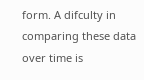form. A difculty in comparing these data over time is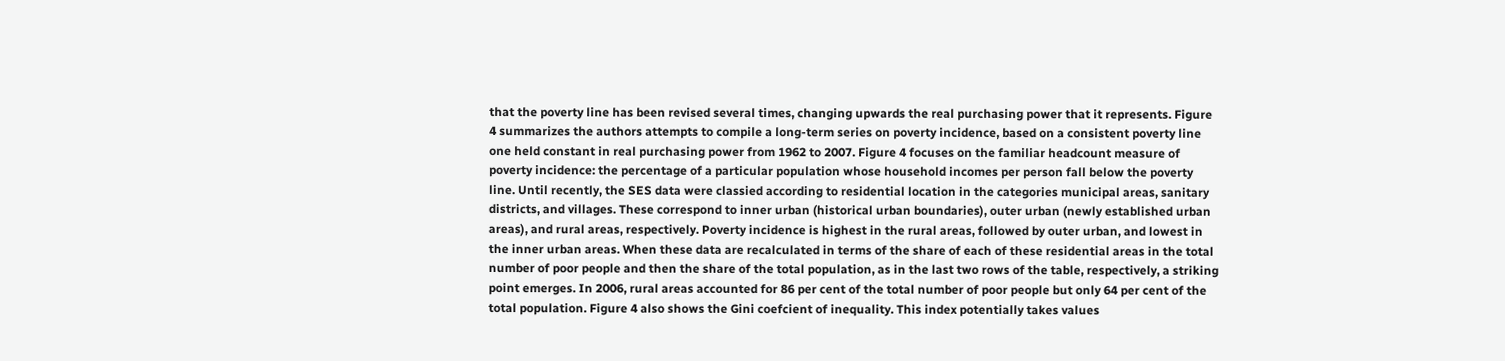that the poverty line has been revised several times, changing upwards the real purchasing power that it represents. Figure 4 summarizes the authors attempts to compile a long-term series on poverty incidence, based on a consistent poverty line one held constant in real purchasing power from 1962 to 2007. Figure 4 focuses on the familiar headcount measure of poverty incidence: the percentage of a particular population whose household incomes per person fall below the poverty line. Until recently, the SES data were classied according to residential location in the categories municipal areas, sanitary districts, and villages. These correspond to inner urban (historical urban boundaries), outer urban (newly established urban areas), and rural areas, respectively. Poverty incidence is highest in the rural areas, followed by outer urban, and lowest in the inner urban areas. When these data are recalculated in terms of the share of each of these residential areas in the total number of poor people and then the share of the total population, as in the last two rows of the table, respectively, a striking point emerges. In 2006, rural areas accounted for 86 per cent of the total number of poor people but only 64 per cent of the total population. Figure 4 also shows the Gini coefcient of inequality. This index potentially takes values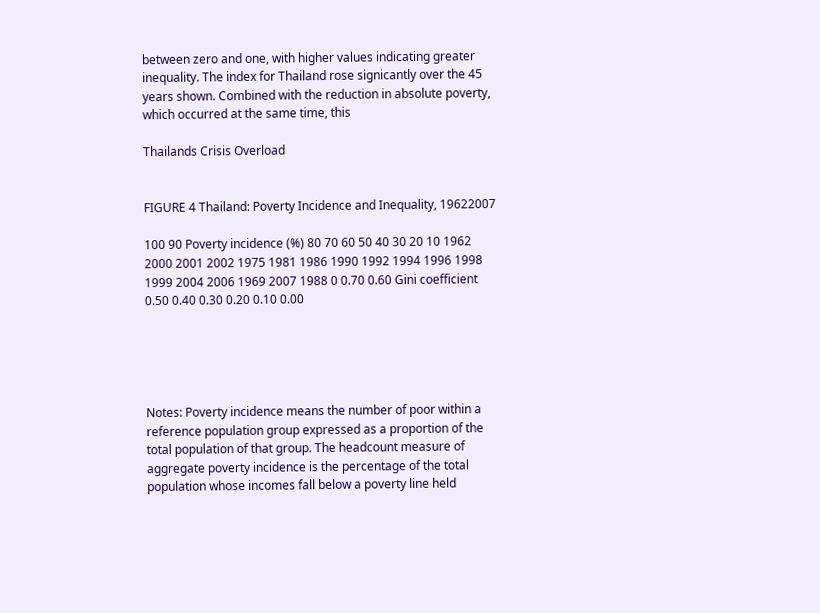between zero and one, with higher values indicating greater inequality. The index for Thailand rose signicantly over the 45 years shown. Combined with the reduction in absolute poverty, which occurred at the same time, this

Thailands Crisis Overload


FIGURE 4 Thailand: Poverty Incidence and Inequality, 19622007

100 90 Poverty incidence (%) 80 70 60 50 40 30 20 10 1962 2000 2001 2002 1975 1981 1986 1990 1992 1994 1996 1998 1999 2004 2006 1969 2007 1988 0 0.70 0.60 Gini coefficient 0.50 0.40 0.30 0.20 0.10 0.00





Notes: Poverty incidence means the number of poor within a reference population group expressed as a proportion of the total population of that group. The headcount measure of aggregate poverty incidence is the percentage of the total population whose incomes fall below a poverty line held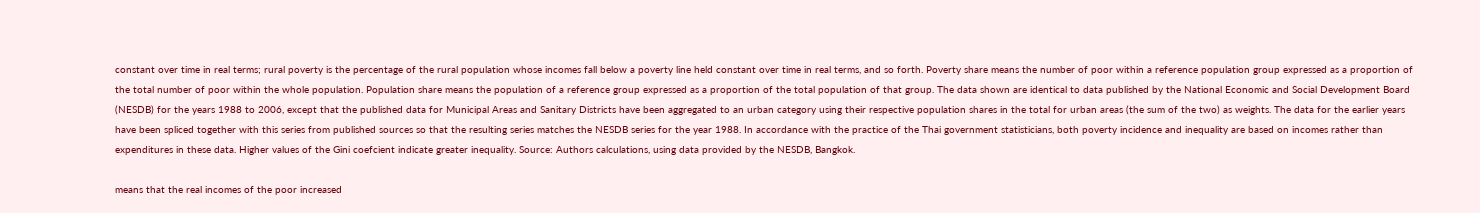constant over time in real terms; rural poverty is the percentage of the rural population whose incomes fall below a poverty line held constant over time in real terms, and so forth. Poverty share means the number of poor within a reference population group expressed as a proportion of the total number of poor within the whole population. Population share means the population of a reference group expressed as a proportion of the total population of that group. The data shown are identical to data published by the National Economic and Social Development Board (NESDB) for the years 1988 to 2006, except that the published data for Municipal Areas and Sanitary Districts have been aggregated to an urban category using their respective population shares in the total for urban areas (the sum of the two) as weights. The data for the earlier years have been spliced together with this series from published sources so that the resulting series matches the NESDB series for the year 1988. In accordance with the practice of the Thai government statisticians, both poverty incidence and inequality are based on incomes rather than expenditures in these data. Higher values of the Gini coefcient indicate greater inequality. Source: Authors calculations, using data provided by the NESDB, Bangkok.

means that the real incomes of the poor increased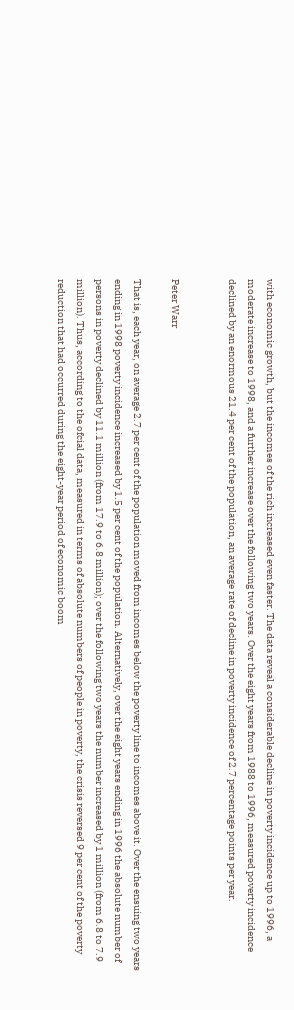with economic growth, but the incomes of the rich increased even faster. The data reveal a considerable decline in poverty incidence up to 1996, a moderate increase to 1998, and a further increase over the following two years. Over the eight years from 1988 to 1996, measured poverty incidence declined by an enormous 21.4 per cent of the population, an average rate of decline in poverty incidence of 2.7 percentage points per year.


Peter Warr

That is, each year, on average 2.7 per cent of the population moved from incomes below the poverty line to incomes above it. Over the ensuing two years ending in 1998 poverty incidence increased by 1.5 per cent of the population. Alternatively, over the eight years ending in 1996 the absolute number of persons in poverty declined by 11.1 million (from 17.9 to 6.8 million); over the following two years the number increased by 1 million (from 6.8 to 7.9 million). Thus, according to the ofcial data, measured in terms of absolute numbers of people in poverty, the crisis reversed 9 per cent of the poverty reduction that had occurred during the eight-year period of economic boom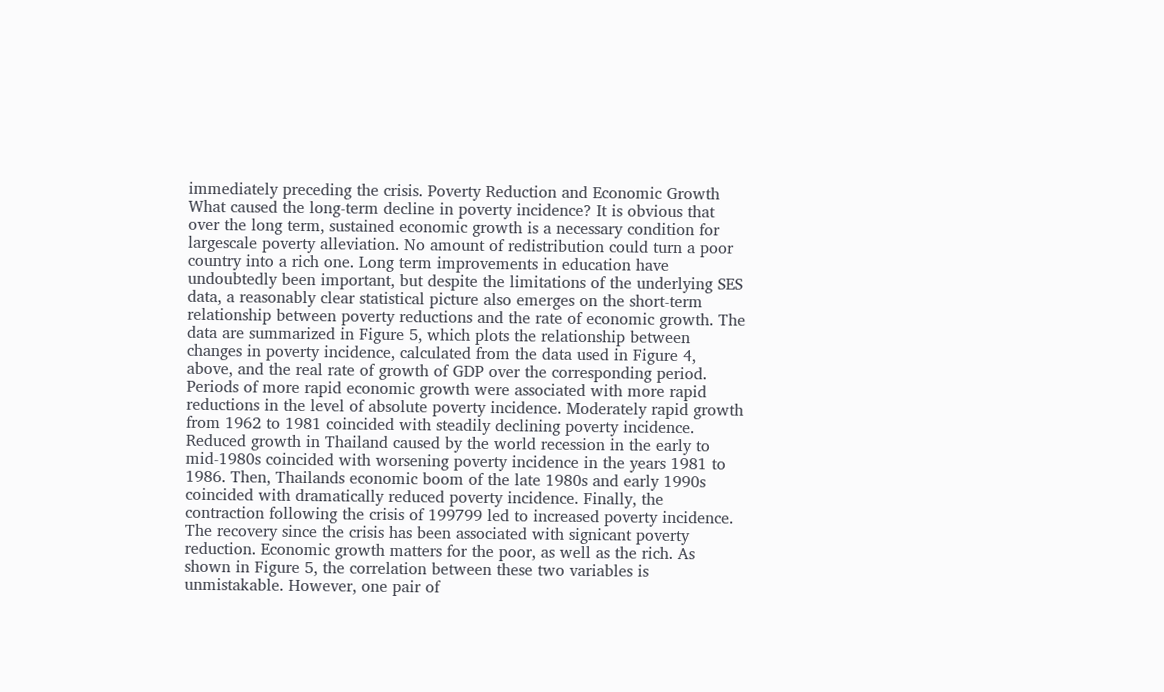immediately preceding the crisis. Poverty Reduction and Economic Growth What caused the long-term decline in poverty incidence? It is obvious that over the long term, sustained economic growth is a necessary condition for largescale poverty alleviation. No amount of redistribution could turn a poor country into a rich one. Long term improvements in education have undoubtedly been important, but despite the limitations of the underlying SES data, a reasonably clear statistical picture also emerges on the short-term relationship between poverty reductions and the rate of economic growth. The data are summarized in Figure 5, which plots the relationship between changes in poverty incidence, calculated from the data used in Figure 4, above, and the real rate of growth of GDP over the corresponding period. Periods of more rapid economic growth were associated with more rapid reductions in the level of absolute poverty incidence. Moderately rapid growth from 1962 to 1981 coincided with steadily declining poverty incidence. Reduced growth in Thailand caused by the world recession in the early to mid-1980s coincided with worsening poverty incidence in the years 1981 to 1986. Then, Thailands economic boom of the late 1980s and early 1990s coincided with dramatically reduced poverty incidence. Finally, the contraction following the crisis of 199799 led to increased poverty incidence. The recovery since the crisis has been associated with signicant poverty reduction. Economic growth matters for the poor, as well as the rich. As shown in Figure 5, the correlation between these two variables is unmistakable. However, one pair of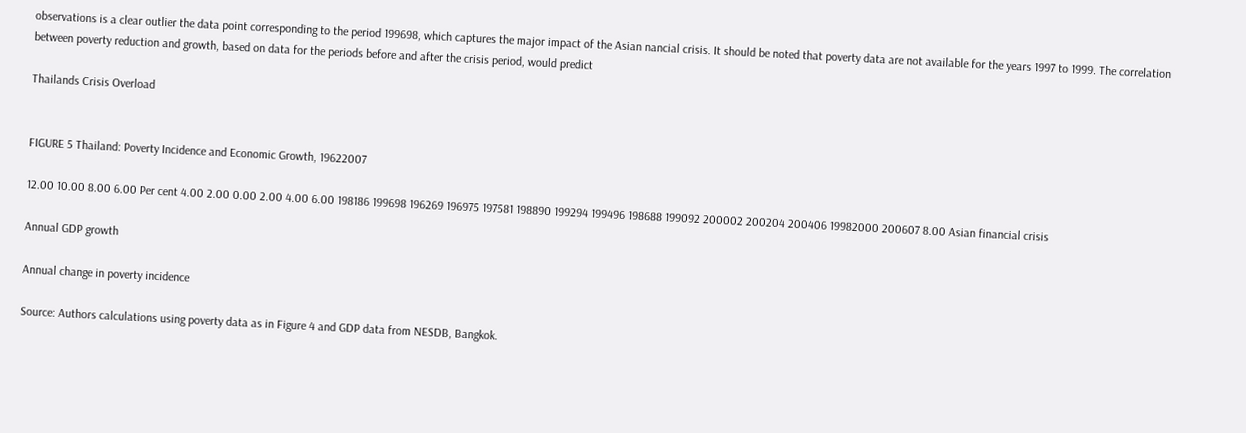observations is a clear outlier the data point corresponding to the period 199698, which captures the major impact of the Asian nancial crisis. It should be noted that poverty data are not available for the years 1997 to 1999. The correlation between poverty reduction and growth, based on data for the periods before and after the crisis period, would predict

Thailands Crisis Overload


FIGURE 5 Thailand: Poverty Incidence and Economic Growth, 19622007

12.00 10.00 8.00 6.00 Per cent 4.00 2.00 0.00 2.00 4.00 6.00 198186 199698 196269 196975 197581 198890 199294 199496 198688 199092 200002 200204 200406 19982000 200607 8.00 Asian financial crisis

Annual GDP growth

Annual change in poverty incidence

Source: Authors calculations using poverty data as in Figure 4 and GDP data from NESDB, Bangkok.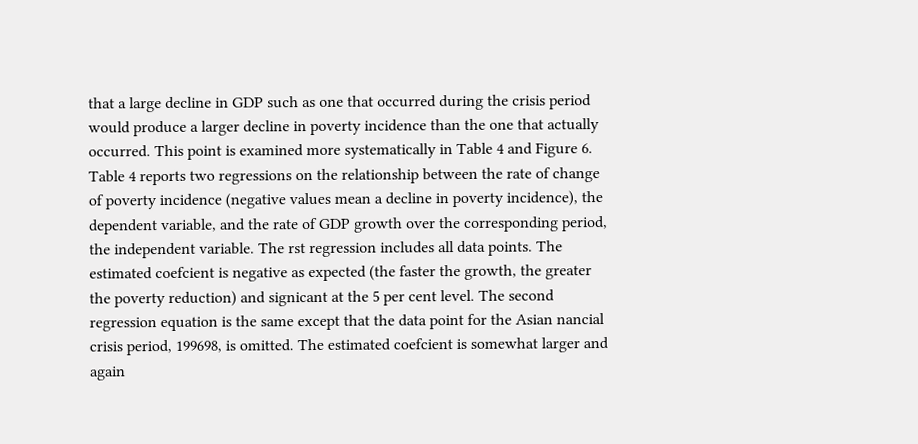that a large decline in GDP such as one that occurred during the crisis period would produce a larger decline in poverty incidence than the one that actually occurred. This point is examined more systematically in Table 4 and Figure 6. Table 4 reports two regressions on the relationship between the rate of change of poverty incidence (negative values mean a decline in poverty incidence), the dependent variable, and the rate of GDP growth over the corresponding period, the independent variable. The rst regression includes all data points. The estimated coefcient is negative as expected (the faster the growth, the greater the poverty reduction) and signicant at the 5 per cent level. The second regression equation is the same except that the data point for the Asian nancial crisis period, 199698, is omitted. The estimated coefcient is somewhat larger and again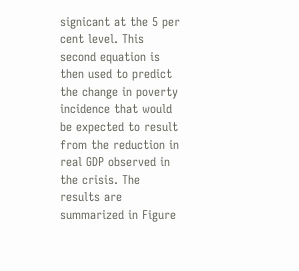signicant at the 5 per cent level. This second equation is then used to predict the change in poverty incidence that would be expected to result from the reduction in real GDP observed in the crisis. The results are summarized in Figure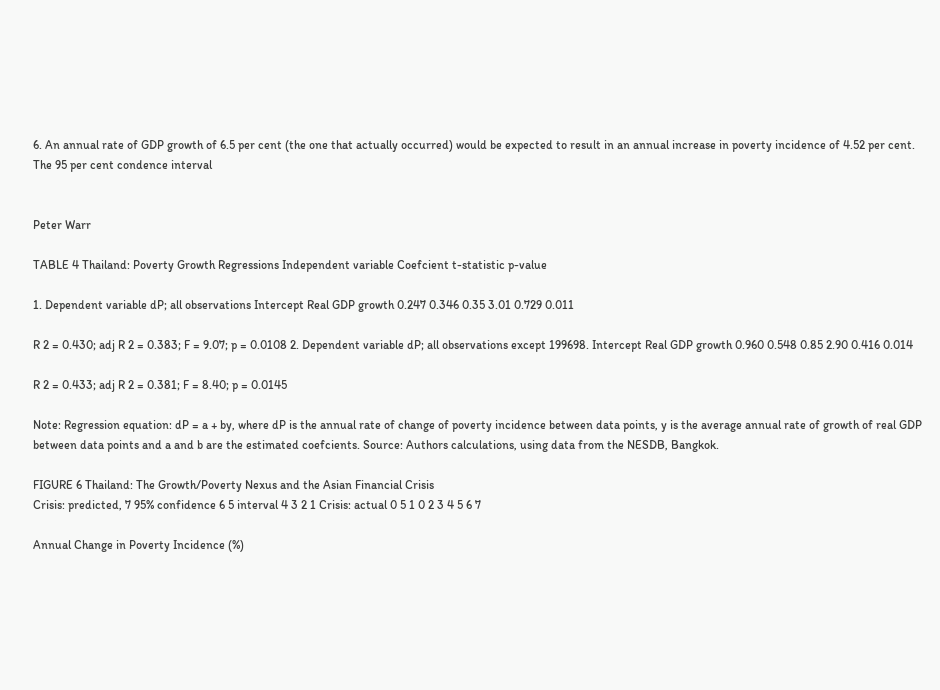6. An annual rate of GDP growth of 6.5 per cent (the one that actually occurred) would be expected to result in an annual increase in poverty incidence of 4.52 per cent. The 95 per cent condence interval


Peter Warr

TABLE 4 Thailand: Poverty Growth Regressions Independent variable Coefcient t-statistic p-value

1. Dependent variable dP; all observations Intercept Real GDP growth 0.247 0.346 0.35 3.01 0.729 0.011

R 2 = 0.430; adj R 2 = 0.383; F = 9.07; p = 0.0108 2. Dependent variable dP; all observations except 199698. Intercept Real GDP growth 0.960 0.548 0.85 2.90 0.416 0.014

R 2 = 0.433; adj R 2 = 0.381; F = 8.40; p = 0.0145

Note: Regression equation: dP = a + by, where dP is the annual rate of change of poverty incidence between data points, y is the average annual rate of growth of real GDP between data points and a and b are the estimated coefcients. Source: Authors calculations, using data from the NESDB, Bangkok.

FIGURE 6 Thailand: The Growth/Poverty Nexus and the Asian Financial Crisis
Crisis: predicted, 7 95% confidence 6 5 interval 4 3 2 1 Crisis: actual 0 5 1 0 2 3 4 5 6 7

Annual Change in Poverty Incidence (%)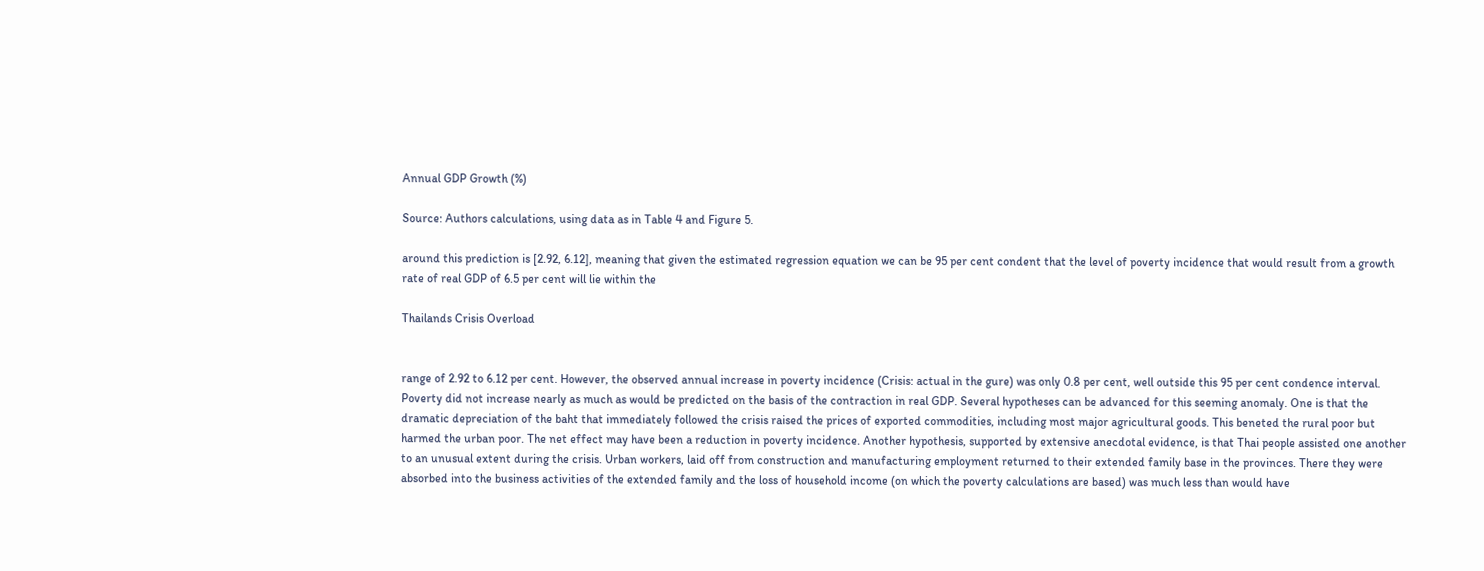Annual GDP Growth (%)

Source: Authors calculations, using data as in Table 4 and Figure 5.

around this prediction is [2.92, 6.12], meaning that given the estimated regression equation we can be 95 per cent condent that the level of poverty incidence that would result from a growth rate of real GDP of 6.5 per cent will lie within the

Thailands Crisis Overload


range of 2.92 to 6.12 per cent. However, the observed annual increase in poverty incidence (Crisis: actual in the gure) was only 0.8 per cent, well outside this 95 per cent condence interval. Poverty did not increase nearly as much as would be predicted on the basis of the contraction in real GDP. Several hypotheses can be advanced for this seeming anomaly. One is that the dramatic depreciation of the baht that immediately followed the crisis raised the prices of exported commodities, including most major agricultural goods. This beneted the rural poor but harmed the urban poor. The net effect may have been a reduction in poverty incidence. Another hypothesis, supported by extensive anecdotal evidence, is that Thai people assisted one another to an unusual extent during the crisis. Urban workers, laid off from construction and manufacturing employment returned to their extended family base in the provinces. There they were absorbed into the business activities of the extended family and the loss of household income (on which the poverty calculations are based) was much less than would have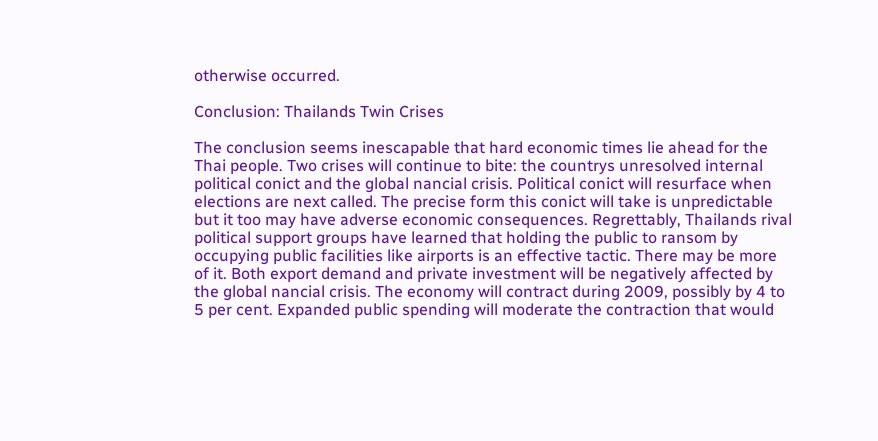otherwise occurred.

Conclusion: Thailands Twin Crises

The conclusion seems inescapable that hard economic times lie ahead for the Thai people. Two crises will continue to bite: the countrys unresolved internal political conict and the global nancial crisis. Political conict will resurface when elections are next called. The precise form this conict will take is unpredictable but it too may have adverse economic consequences. Regrettably, Thailands rival political support groups have learned that holding the public to ransom by occupying public facilities like airports is an effective tactic. There may be more of it. Both export demand and private investment will be negatively affected by the global nancial crisis. The economy will contract during 2009, possibly by 4 to 5 per cent. Expanded public spending will moderate the contraction that would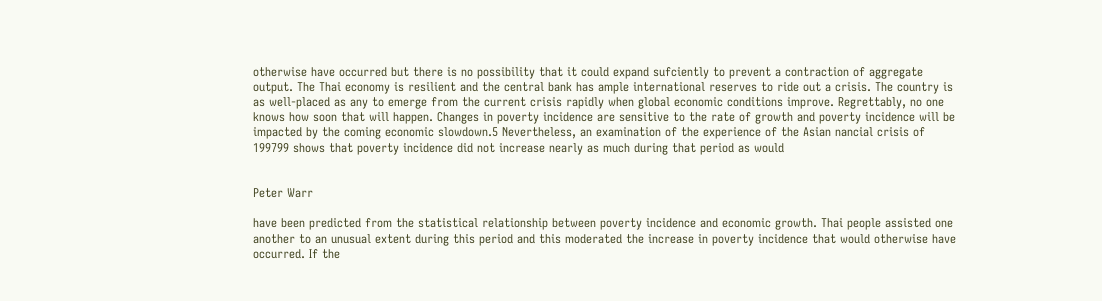otherwise have occurred but there is no possibility that it could expand sufciently to prevent a contraction of aggregate output. The Thai economy is resilient and the central bank has ample international reserves to ride out a crisis. The country is as well-placed as any to emerge from the current crisis rapidly when global economic conditions improve. Regrettably, no one knows how soon that will happen. Changes in poverty incidence are sensitive to the rate of growth and poverty incidence will be impacted by the coming economic slowdown.5 Nevertheless, an examination of the experience of the Asian nancial crisis of 199799 shows that poverty incidence did not increase nearly as much during that period as would


Peter Warr

have been predicted from the statistical relationship between poverty incidence and economic growth. Thai people assisted one another to an unusual extent during this period and this moderated the increase in poverty incidence that would otherwise have occurred. If the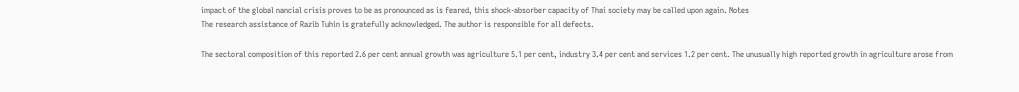impact of the global nancial crisis proves to be as pronounced as is feared, this shock-absorber capacity of Thai society may be called upon again. Notes
The research assistance of Razib Tuhin is gratefully acknowledged. The author is responsible for all defects.

The sectoral composition of this reported 2.6 per cent annual growth was agriculture 5.1 per cent, industry 3.4 per cent and services 1.2 per cent. The unusually high reported growth in agriculture arose from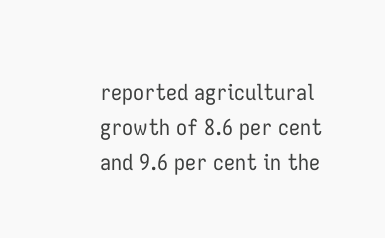reported agricultural growth of 8.6 per cent and 9.6 per cent in the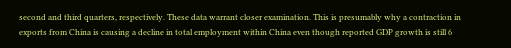second and third quarters, respectively. These data warrant closer examination. This is presumably why a contraction in exports from China is causing a decline in total employment within China even though reported GDP growth is still 6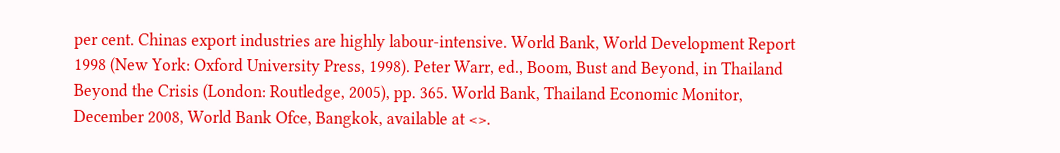per cent. Chinas export industries are highly labour-intensive. World Bank, World Development Report 1998 (New York: Oxford University Press, 1998). Peter Warr, ed., Boom, Bust and Beyond, in Thailand Beyond the Crisis (London: Routledge, 2005), pp. 365. World Bank, Thailand Economic Monitor, December 2008, World Bank Ofce, Bangkok, available at <>.